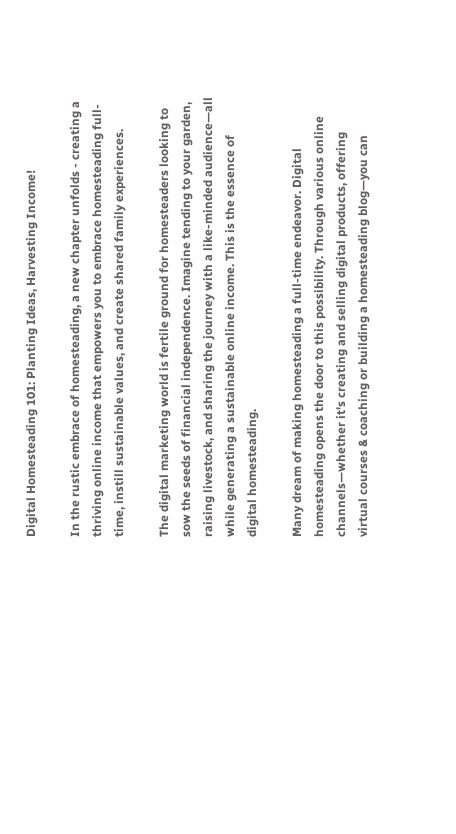Digital Homesteading 101: Planting Ideas, Harvesting Income!

In the rustic embrace of homesteading, a new chapter unfolds - creating a thriving online income that empowers you to embrace homesteading full-time, instill sustainable values, and create shared family experiences.

The digital marketing world is fertile ground for homesteaders looking to sow the seeds of financial independence. Imagine tending to your garden, raising livestock, and sharing the journey with a like-minded audience—all while generating a sustainable online income. This is the essence of digital homesteading.

Many dream of making homesteading a full-time endeavor. Digital homesteading opens the door to this possibility. Through various online channels—whether it's creating and selling digital products, offering virtual courses & coaching or building a homesteading blog—you can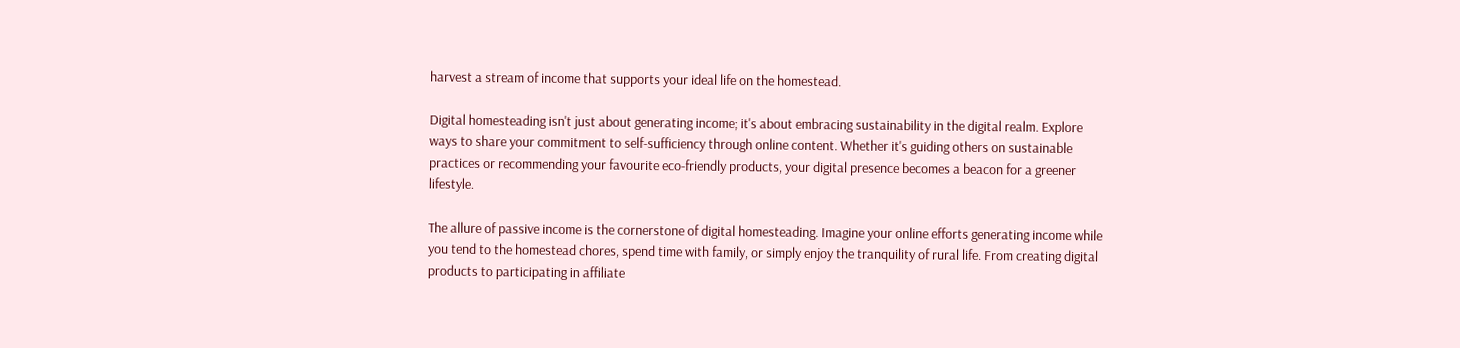harvest a stream of income that supports your ideal life on the homestead.

Digital homesteading isn't just about generating income; it's about embracing sustainability in the digital realm. Explore ways to share your commitment to self-sufficiency through online content. Whether it's guiding others on sustainable practices or recommending your favourite eco-friendly products, your digital presence becomes a beacon for a greener lifestyle.

The allure of passive income is the cornerstone of digital homesteading. Imagine your online efforts generating income while you tend to the homestead chores, spend time with family, or simply enjoy the tranquility of rural life. From creating digital products to participating in affiliate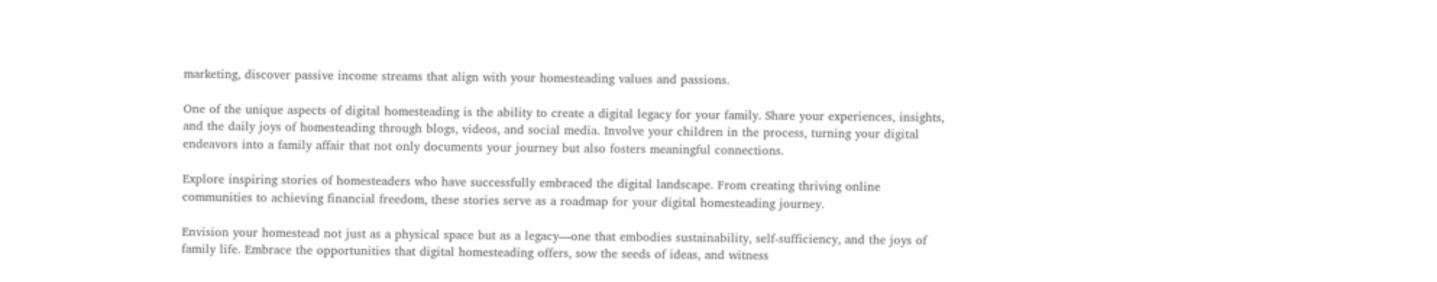marketing, discover passive income streams that align with your homesteading values and passions.

One of the unique aspects of digital homesteading is the ability to create a digital legacy for your family. Share your experiences, insights, and the daily joys of homesteading through blogs, videos, and social media. Involve your children in the process, turning your digital endeavors into a family affair that not only documents your journey but also fosters meaningful connections.

Explore inspiring stories of homesteaders who have successfully embraced the digital landscape. From creating thriving online communities to achieving financial freedom, these stories serve as a roadmap for your digital homesteading journey.

Envision your homestead not just as a physical space but as a legacy—one that embodies sustainability, self-sufficiency, and the joys of family life. Embrace the opportunities that digital homesteading offers, sow the seeds of ideas, and witness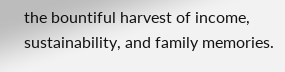the bountiful harvest of income, sustainability, and family memories.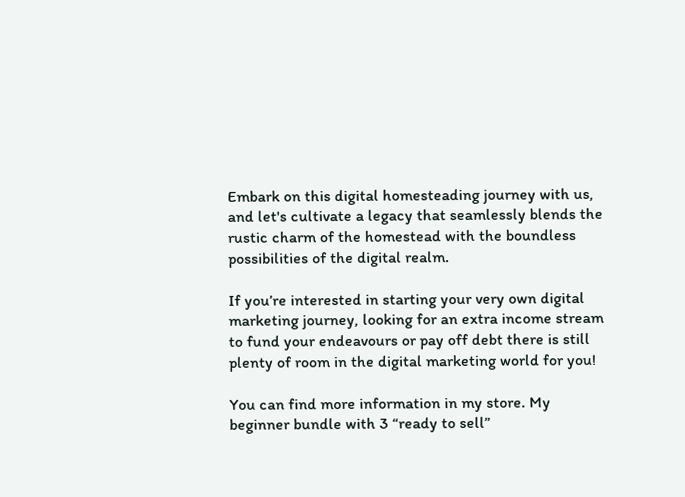Embark on this digital homesteading journey with us, and let's cultivate a legacy that seamlessly blends the rustic charm of the homestead with the boundless possibilities of the digital realm.

If you’re interested in starting your very own digital marketing journey, looking for an extra income stream to fund your endeavours or pay off debt there is still plenty of room in the digital marketing world for you!

You can find more information in my store. My beginner bundle with 3 “ready to sell”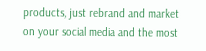products, just rebrand and market on your social media and the most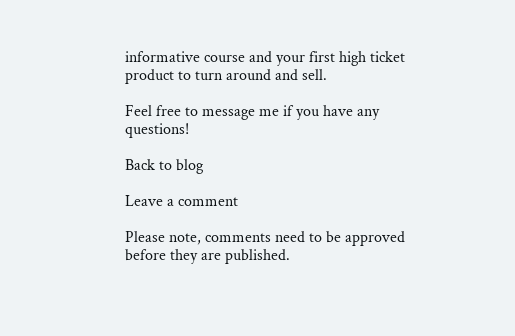informative course and your first high ticket product to turn around and sell.

Feel free to message me if you have any questions!

Back to blog

Leave a comment

Please note, comments need to be approved before they are published.